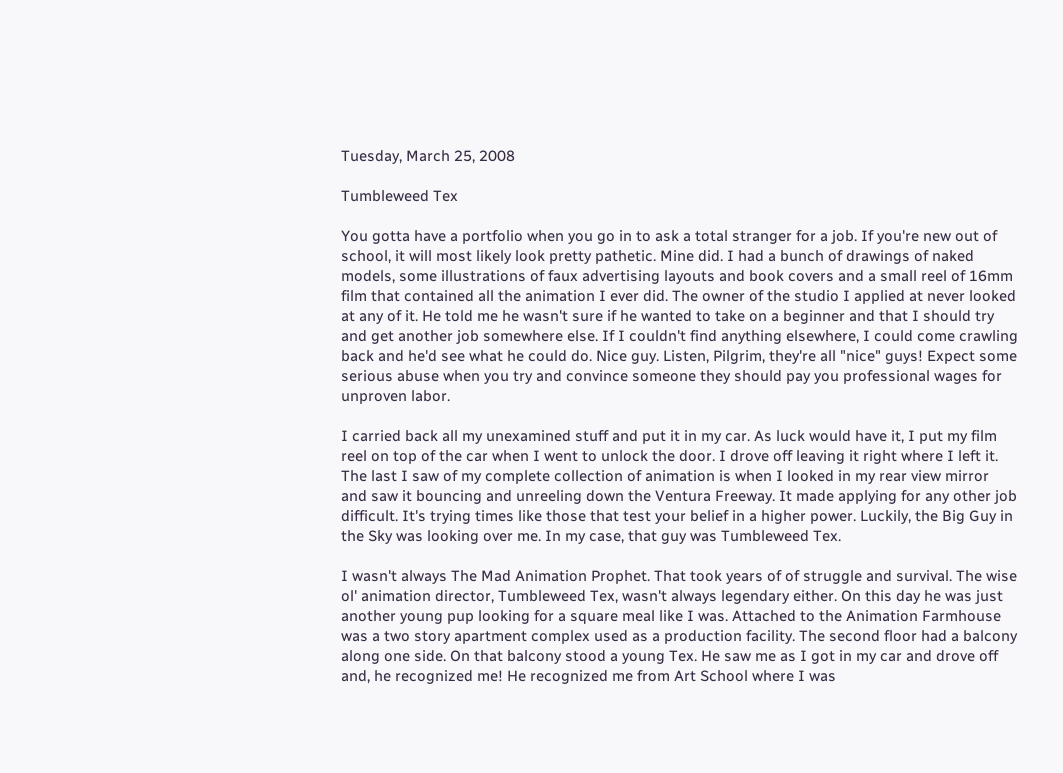Tuesday, March 25, 2008

Tumbleweed Tex

You gotta have a portfolio when you go in to ask a total stranger for a job. If you're new out of school, it will most likely look pretty pathetic. Mine did. I had a bunch of drawings of naked models, some illustrations of faux advertising layouts and book covers and a small reel of 16mm film that contained all the animation I ever did. The owner of the studio I applied at never looked at any of it. He told me he wasn't sure if he wanted to take on a beginner and that I should try and get another job somewhere else. If I couldn't find anything elsewhere, I could come crawling back and he'd see what he could do. Nice guy. Listen, Pilgrim, they're all "nice" guys! Expect some serious abuse when you try and convince someone they should pay you professional wages for unproven labor.

I carried back all my unexamined stuff and put it in my car. As luck would have it, I put my film reel on top of the car when I went to unlock the door. I drove off leaving it right where I left it. The last I saw of my complete collection of animation is when I looked in my rear view mirror and saw it bouncing and unreeling down the Ventura Freeway. It made applying for any other job difficult. It's trying times like those that test your belief in a higher power. Luckily, the Big Guy in the Sky was looking over me. In my case, that guy was Tumbleweed Tex.

I wasn't always The Mad Animation Prophet. That took years of of struggle and survival. The wise ol' animation director, Tumbleweed Tex, wasn't always legendary either. On this day he was just another young pup looking for a square meal like I was. Attached to the Animation Farmhouse was a two story apartment complex used as a production facility. The second floor had a balcony along one side. On that balcony stood a young Tex. He saw me as I got in my car and drove off and, he recognized me! He recognized me from Art School where I was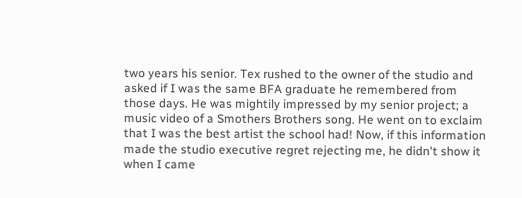two years his senior. Tex rushed to the owner of the studio and asked if I was the same BFA graduate he remembered from those days. He was mightily impressed by my senior project; a music video of a Smothers Brothers song. He went on to exclaim that I was the best artist the school had! Now, if this information made the studio executive regret rejecting me, he didn't show it when I came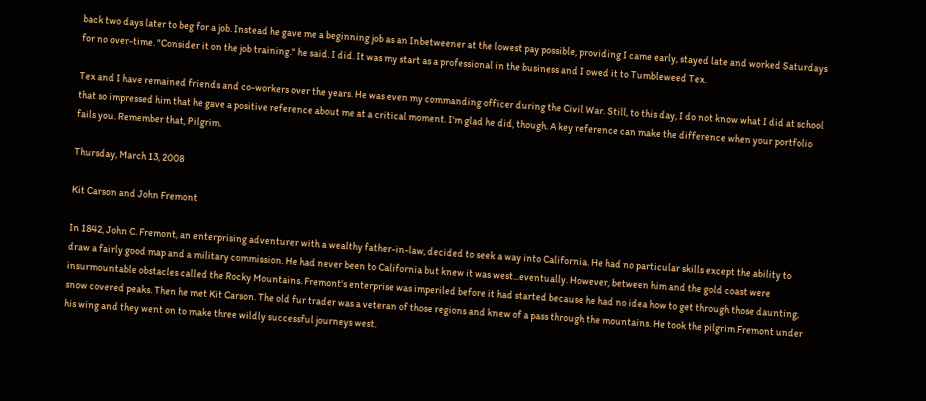back two days later to beg for a job. Instead he gave me a beginning job as an Inbetweener at the lowest pay possible, providing I came early, stayed late and worked Saturdays for no over-time. "Consider it on the job training." he said. I did. It was my start as a professional in the business and I owed it to Tumbleweed Tex.

Tex and I have remained friends and co-workers over the years. He was even my commanding officer during the Civil War. Still, to this day, I do not know what I did at school that so impressed him that he gave a positive reference about me at a critical moment. I'm glad he did, though. A key reference can make the difference when your portfolio fails you. Remember that, Pilgrim.

Thursday, March 13, 2008

Kit Carson and John Fremont

In 1842, John C. Fremont, an enterprising adventurer with a wealthy father-in-law, decided to seek a way into California. He had no particular skills except the ability to draw a fairly good map and a military commission. He had never been to California but knew it was west...eventually. However, between him and the gold coast were insurmountable obstacles called the Rocky Mountains. Fremont's enterprise was imperiled before it had started because he had no idea how to get through those daunting, snow covered peaks. Then he met Kit Carson. The old fur trader was a veteran of those regions and knew of a pass through the mountains. He took the pilgrim Fremont under his wing and they went on to make three wildly successful journeys west.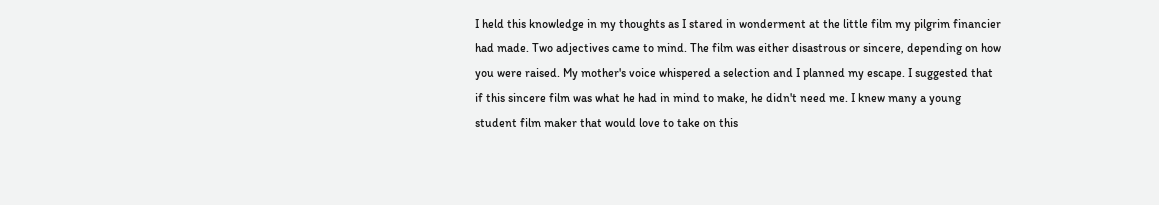I held this knowledge in my thoughts as I stared in wonderment at the little film my pilgrim financier had made. Two adjectives came to mind. The film was either disastrous or sincere, depending on how you were raised. My mother's voice whispered a selection and I planned my escape. I suggested that if this sincere film was what he had in mind to make, he didn't need me. I knew many a young student film maker that would love to take on this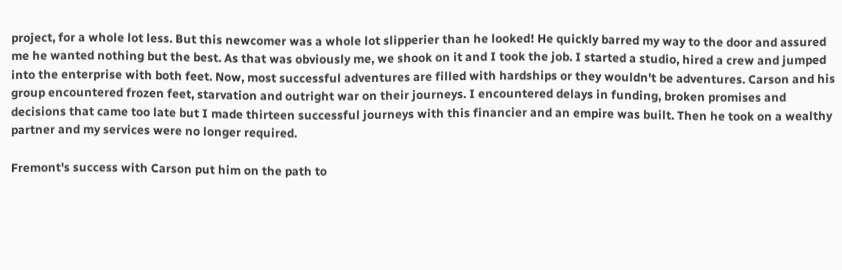project, for a whole lot less. But this newcomer was a whole lot slipperier than he looked! He quickly barred my way to the door and assured me he wanted nothing but the best. As that was obviously me, we shook on it and I took the job. I started a studio, hired a crew and jumped into the enterprise with both feet. Now, most successful adventures are filled with hardships or they wouldn't be adventures. Carson and his group encountered frozen feet, starvation and outright war on their journeys. I encountered delays in funding, broken promises and decisions that came too late but I made thirteen successful journeys with this financier and an empire was built. Then he took on a wealthy partner and my services were no longer required.

Fremont's success with Carson put him on the path to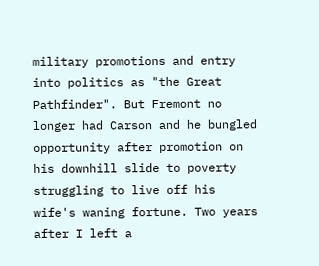military promotions and entry into politics as "the Great Pathfinder". But Fremont no longer had Carson and he bungled opportunity after promotion on his downhill slide to poverty struggling to live off his wife's waning fortune. Two years after I left a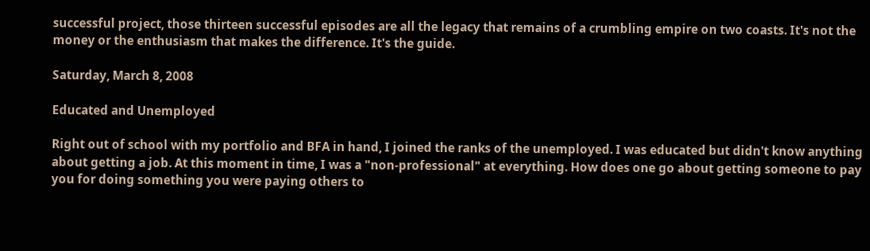successful project, those thirteen successful episodes are all the legacy that remains of a crumbling empire on two coasts. It's not the money or the enthusiasm that makes the difference. It's the guide.

Saturday, March 8, 2008

Educated and Unemployed

Right out of school with my portfolio and BFA in hand, I joined the ranks of the unemployed. I was educated but didn't know anything about getting a job. At this moment in time, I was a "non-professional" at everything. How does one go about getting someone to pay you for doing something you were paying others to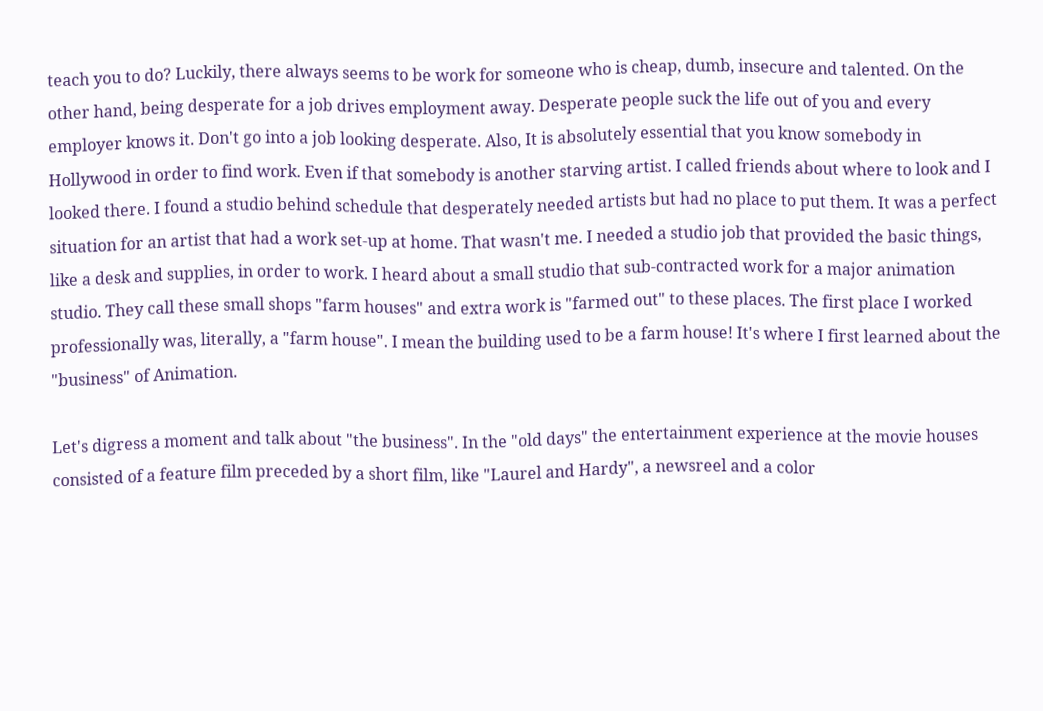teach you to do? Luckily, there always seems to be work for someone who is cheap, dumb, insecure and talented. On the other hand, being desperate for a job drives employment away. Desperate people suck the life out of you and every employer knows it. Don't go into a job looking desperate. Also, It is absolutely essential that you know somebody in Hollywood in order to find work. Even if that somebody is another starving artist. I called friends about where to look and I looked there. I found a studio behind schedule that desperately needed artists but had no place to put them. It was a perfect situation for an artist that had a work set-up at home. That wasn't me. I needed a studio job that provided the basic things, like a desk and supplies, in order to work. I heard about a small studio that sub-contracted work for a major animation studio. They call these small shops "farm houses" and extra work is "farmed out" to these places. The first place I worked professionally was, literally, a "farm house". I mean the building used to be a farm house! It's where I first learned about the "business" of Animation.

Let's digress a moment and talk about "the business". In the "old days" the entertainment experience at the movie houses consisted of a feature film preceded by a short film, like "Laurel and Hardy", a newsreel and a color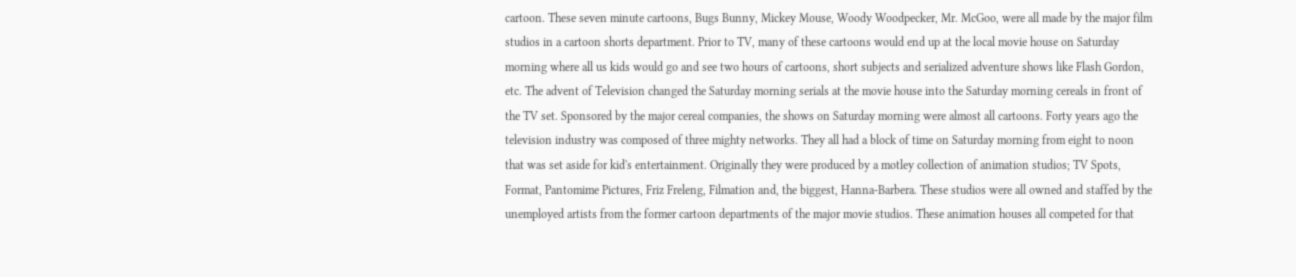cartoon. These seven minute cartoons, Bugs Bunny, Mickey Mouse, Woody Woodpecker, Mr. McGoo, were all made by the major film studios in a cartoon shorts department. Prior to TV, many of these cartoons would end up at the local movie house on Saturday morning where all us kids would go and see two hours of cartoons, short subjects and serialized adventure shows like Flash Gordon, etc. The advent of Television changed the Saturday morning serials at the movie house into the Saturday morning cereals in front of the TV set. Sponsored by the major cereal companies, the shows on Saturday morning were almost all cartoons. Forty years ago the television industry was composed of three mighty networks. They all had a block of time on Saturday morning from eight to noon that was set aside for kid's entertainment. Originally they were produced by a motley collection of animation studios; TV Spots, Format, Pantomime Pictures, Friz Freleng, Filmation and, the biggest, Hanna-Barbera. These studios were all owned and staffed by the unemployed artists from the former cartoon departments of the major movie studios. These animation houses all competed for that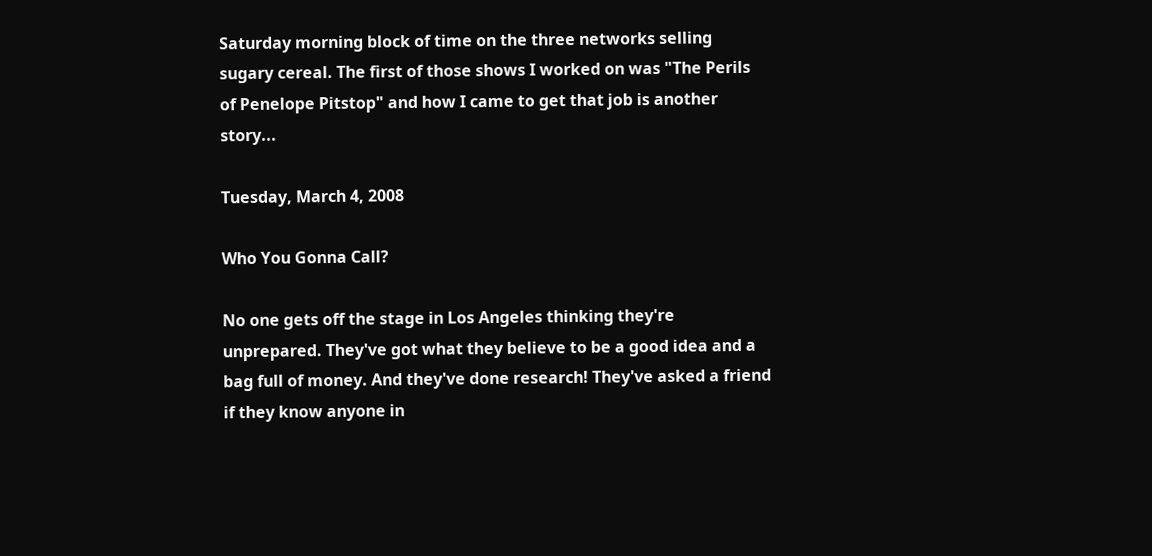Saturday morning block of time on the three networks selling sugary cereal. The first of those shows I worked on was "The Perils of Penelope Pitstop" and how I came to get that job is another story...

Tuesday, March 4, 2008

Who You Gonna Call?

No one gets off the stage in Los Angeles thinking they're unprepared. They've got what they believe to be a good idea and a bag full of money. And they've done research! They've asked a friend if they know anyone in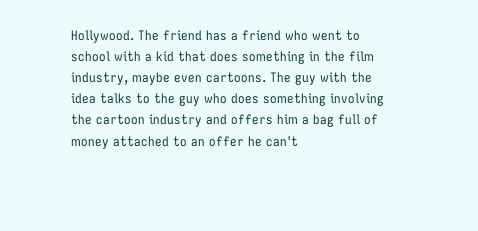Hollywood. The friend has a friend who went to school with a kid that does something in the film industry, maybe even cartoons. The guy with the idea talks to the guy who does something involving the cartoon industry and offers him a bag full of money attached to an offer he can't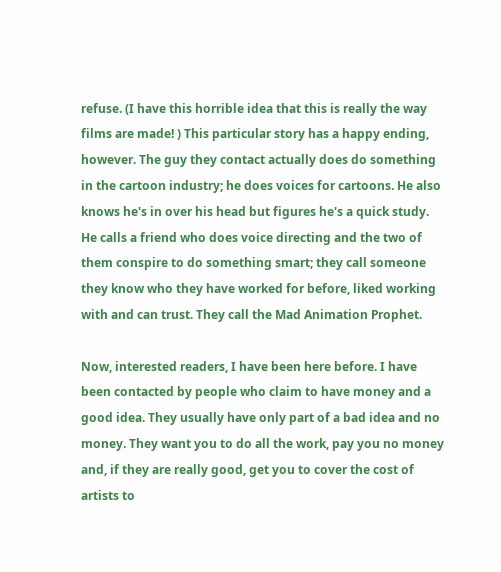refuse. (I have this horrible idea that this is really the way films are made! ) This particular story has a happy ending, however. The guy they contact actually does do something in the cartoon industry; he does voices for cartoons. He also knows he's in over his head but figures he's a quick study. He calls a friend who does voice directing and the two of them conspire to do something smart; they call someone they know who they have worked for before, liked working with and can trust. They call the Mad Animation Prophet.

Now, interested readers, I have been here before. I have been contacted by people who claim to have money and a good idea. They usually have only part of a bad idea and no money. They want you to do all the work, pay you no money and, if they are really good, get you to cover the cost of artists to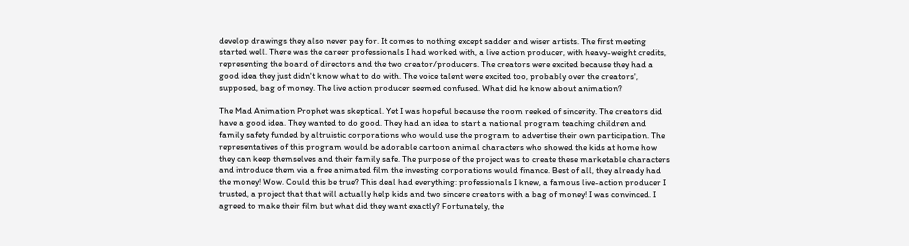develop drawings they also never pay for. It comes to nothing except sadder and wiser artists. The first meeting started well. There was the career professionals I had worked with, a live action producer, with heavy-weight credits, representing the board of directors and the two creator/producers. The creators were excited because they had a good idea they just didn't know what to do with. The voice talent were excited too, probably over the creators', supposed, bag of money. The live action producer seemed confused. What did he know about animation?

The Mad Animation Prophet was skeptical. Yet I was hopeful because the room reeked of sincerity. The creators did have a good idea. They wanted to do good. They had an idea to start a national program teaching children and family safety funded by altruistic corporations who would use the program to advertise their own participation. The representatives of this program would be adorable cartoon animal characters who showed the kids at home how they can keep themselves and their family safe. The purpose of the project was to create these marketable characters and introduce them via a free animated film the investing corporations would finance. Best of all, they already had the money! Wow. Could this be true? This deal had everything: professionals I knew, a famous live-action producer I trusted, a project that that will actually help kids and two sincere creators with a bag of money! I was convinced. I agreed to make their film but what did they want exactly? Fortunately, the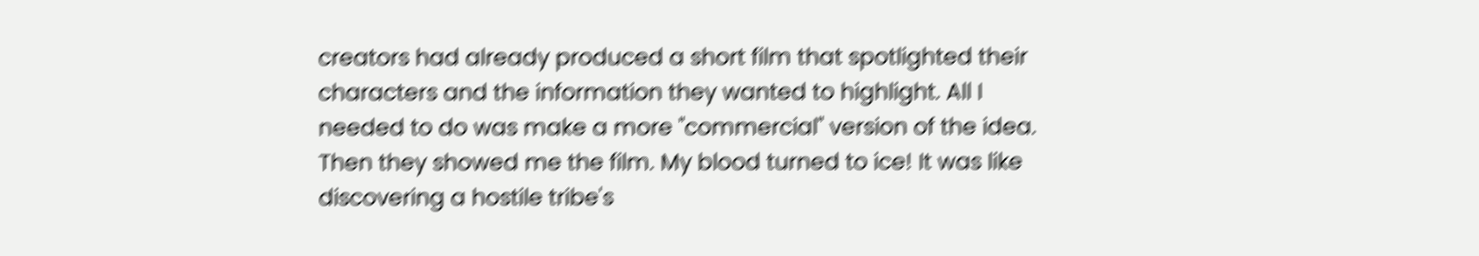creators had already produced a short film that spotlighted their characters and the information they wanted to highlight. All I needed to do was make a more "commercial" version of the idea. Then they showed me the film. My blood turned to ice! It was like discovering a hostile tribe's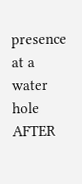presence at a water hole AFTER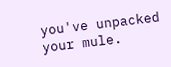you've unpacked your mule.